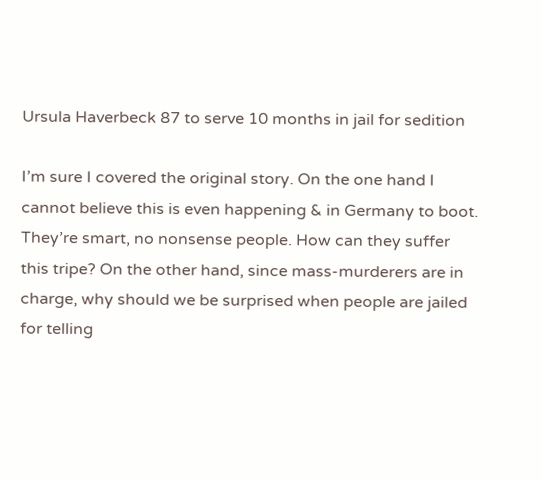Ursula Haverbeck 87 to serve 10 months in jail for sedition

I’m sure I covered the original story. On the one hand I cannot believe this is even happening & in Germany to boot. They’re smart, no nonsense people. How can they suffer this tripe? On the other hand, since mass-murderers are in charge, why should we be surprised when people are jailed for telling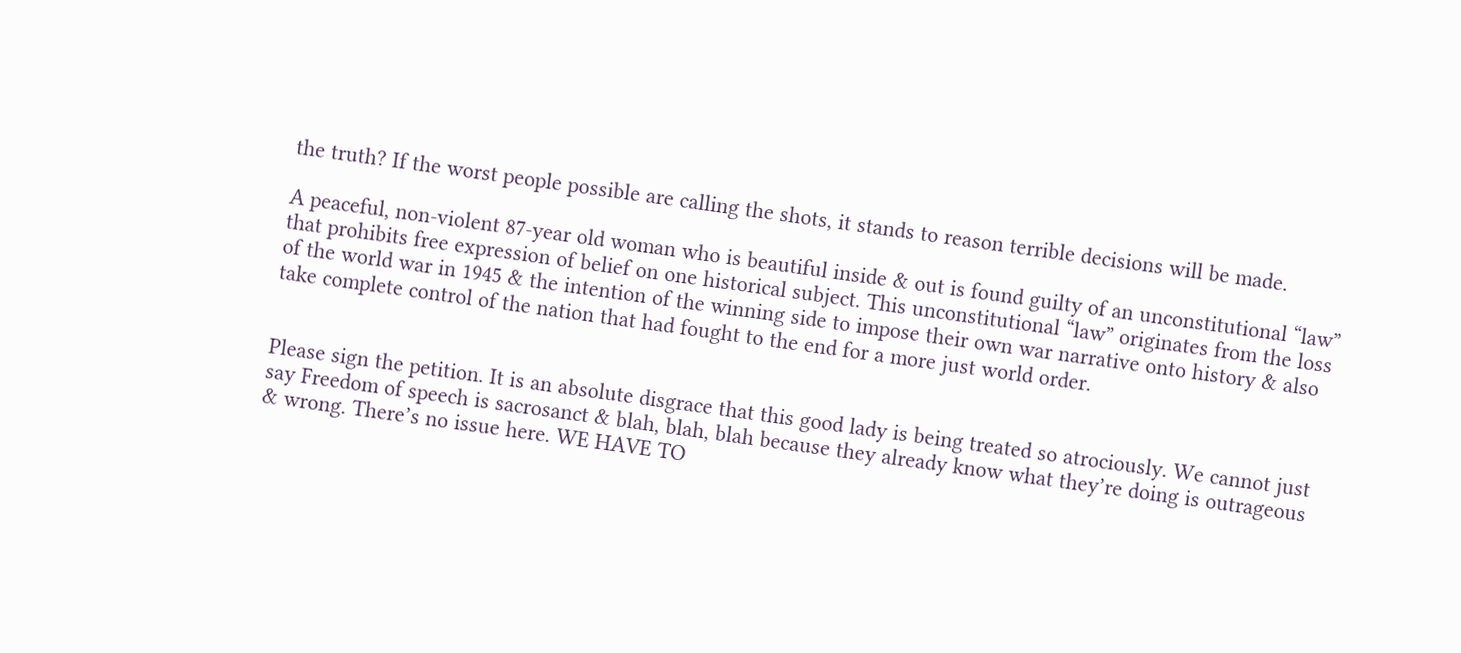the truth? If the worst people possible are calling the shots, it stands to reason terrible decisions will be made.

A peaceful, non-violent 87-year old woman who is beautiful inside & out is found guilty of an unconstitutional “law” that prohibits free expression of belief on one historical subject. This unconstitutional “law” originates from the loss of the world war in 1945 & the intention of the winning side to impose their own war narrative onto history & also take complete control of the nation that had fought to the end for a more just world order.


Please sign the petition. It is an absolute disgrace that this good lady is being treated so atrociously. We cannot just say Freedom of speech is sacrosanct & blah, blah, blah because they already know what they’re doing is outrageous & wrong. There’s no issue here. WE HAVE TO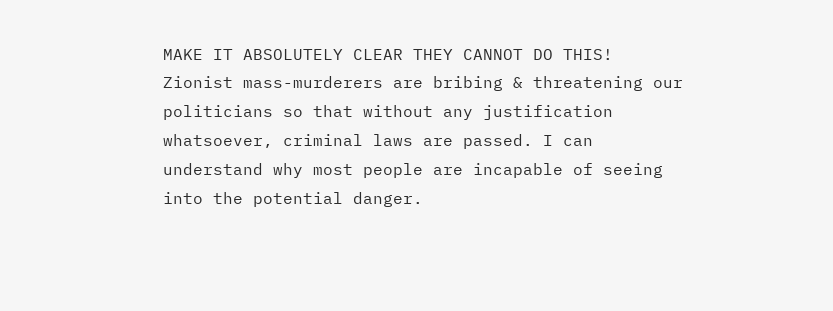MAKE IT ABSOLUTELY CLEAR THEY CANNOT DO THIS! Zionist mass-murderers are bribing & threatening our politicians so that without any justification whatsoever, criminal laws are passed. I can understand why most people are incapable of seeing into the potential danger.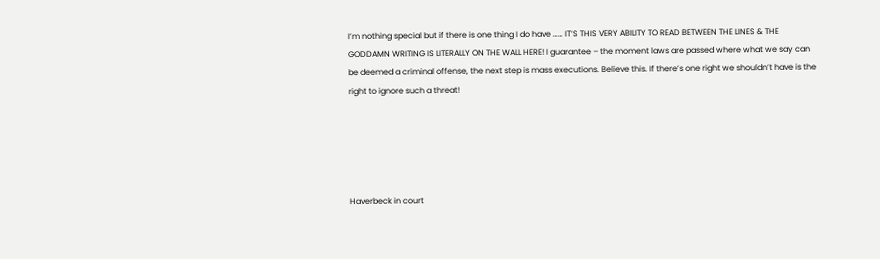I’m nothing special but if there is one thing I do have …… IT’S THIS VERY ABILITY TO READ BETWEEN THE LINES & THE GODDAMN WRITING IS LITERALLY ON THE WALL HERE! I guarantee – the moment laws are passed where what we say can be deemed a criminal offense, the next step is mass executions. Believe this. If there’s one right we shouldn’t have is the right to ignore such a threat!





Haverbeck in court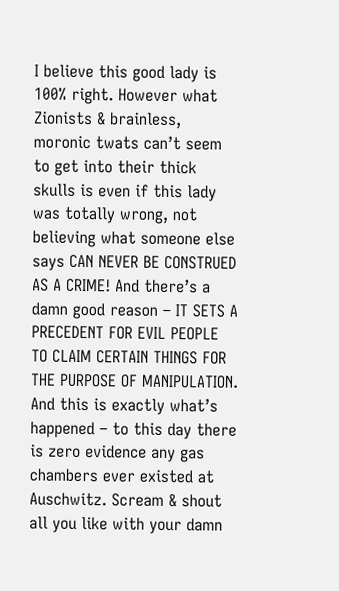I believe this good lady is 100% right. However what Zionists & brainless, moronic twats can’t seem to get into their thick skulls is even if this lady was totally wrong, not believing what someone else says CAN NEVER BE CONSTRUED AS A CRIME! And there’s a damn good reason – IT SETS A PRECEDENT FOR EVIL PEOPLE TO CLAIM CERTAIN THINGS FOR THE PURPOSE OF MANIPULATION.
And this is exactly what’s happened – to this day there is zero evidence any gas chambers ever existed at Auschwitz. Scream & shout all you like with your damn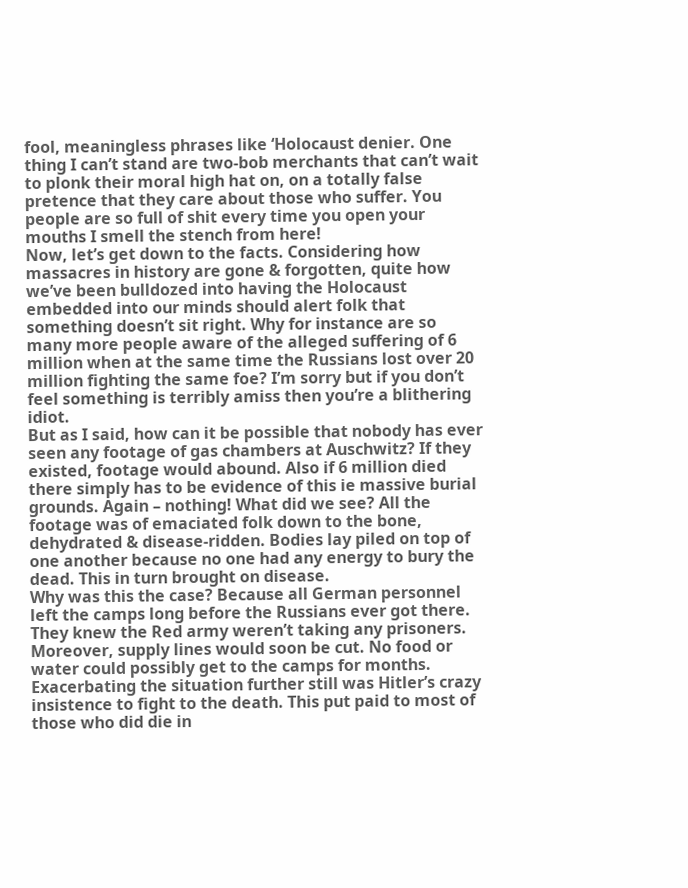fool, meaningless phrases like ‘Holocaust denier. One thing I can’t stand are two-bob merchants that can’t wait to plonk their moral high hat on, on a totally false pretence that they care about those who suffer. You people are so full of shit every time you open your mouths I smell the stench from here!
Now, let’s get down to the facts. Considering how massacres in history are gone & forgotten, quite how we’ve been bulldozed into having the Holocaust embedded into our minds should alert folk that something doesn’t sit right. Why for instance are so many more people aware of the alleged suffering of 6 million when at the same time the Russians lost over 20 million fighting the same foe? I’m sorry but if you don’t feel something is terribly amiss then you’re a blithering idiot.
But as I said, how can it be possible that nobody has ever seen any footage of gas chambers at Auschwitz? If they existed, footage would abound. Also if 6 million died there simply has to be evidence of this ie massive burial grounds. Again – nothing! What did we see? All the footage was of emaciated folk down to the bone, dehydrated & disease-ridden. Bodies lay piled on top of one another because no one had any energy to bury the dead. This in turn brought on disease.
Why was this the case? Because all German personnel left the camps long before the Russians ever got there. They knew the Red army weren’t taking any prisoners. Moreover, supply lines would soon be cut. No food or water could possibly get to the camps for months. Exacerbating the situation further still was Hitler’s crazy insistence to fight to the death. This put paid to most of those who did die in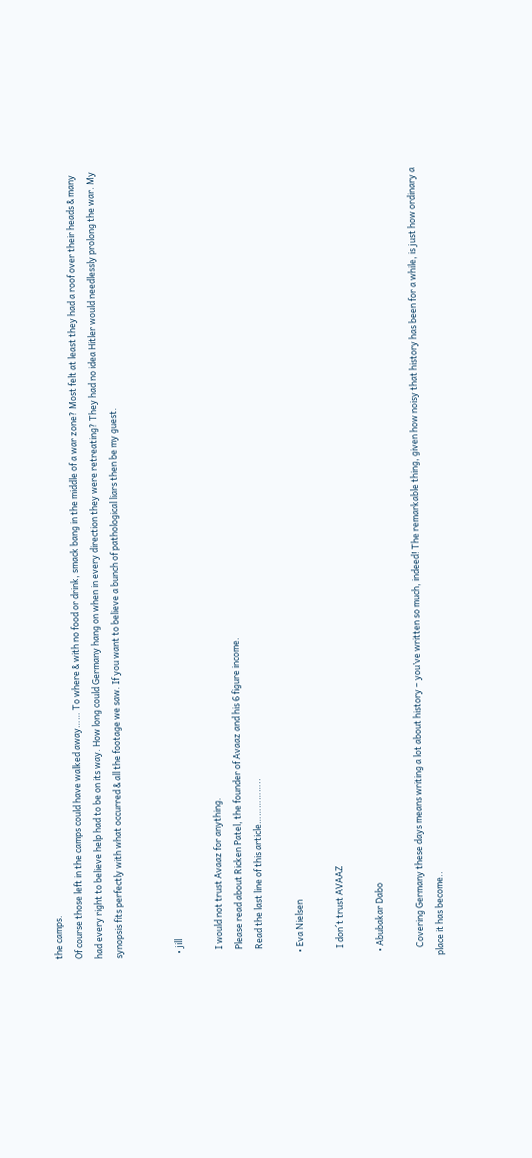the camps.
Of course those left in the camps could have walked away…… To where & with no food or drink, smack bang in the middle of a war zone? Most felt at least they had a roof over their heads & many had every right to believe help had to be on its way. How long could Germany hang on when in every direction they were retreating? They had no idea Hitler would needlessly prolong the war. My synopsis fits perfectly with what occurred & all the footage we saw. If you want to believe a bunch of pathological liars then be my guest.


  • jill

    I would not trust Avaaz for anything.
    Please read about Ricken Patel, the founder of Avaaz and his 6 figure income.
    Read the last line of this article……………..

  • Eva Nielsen

    I don´t trust AVAAZ

  • Abubakar Dabo

    Covering Germany these days means writing a lot about history – you’ve written so much, indeed! The remarkable thing, given how noisy that history has been for a while, is just how ordinary a place it has become..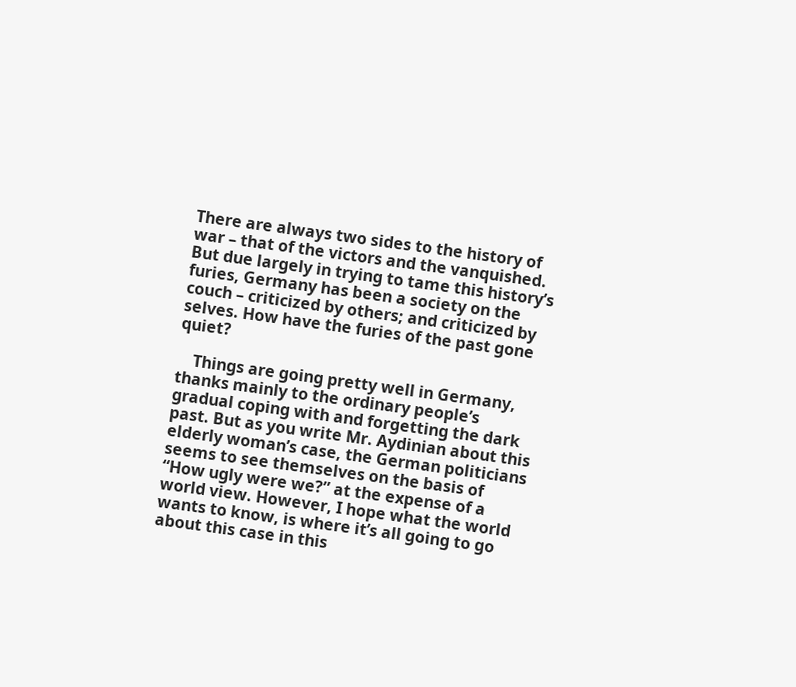There are always two sides to the history of war – that of the victors and the vanquished. But due largely in trying to tame this history’s furies, Germany has been a society on the couch – criticized by others; and criticized by selves. How have the furies of the past gone quiet?

    Things are going pretty well in Germany, thanks mainly to the ordinary people’s gradual coping with and forgetting the dark past. But as you write Mr. Aydinian about this elderly woman’s case, the German politicians seems to see themselves on the basis of “How ugly were we?” at the expense of a world view. However, I hope what the world wants to know, is where it’s all going to go about this case in this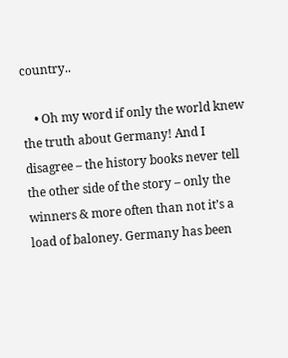country..

    • Oh my word if only the world knew the truth about Germany! And I disagree – the history books never tell the other side of the story – only the winners & more often than not it’s a load of baloney. Germany has been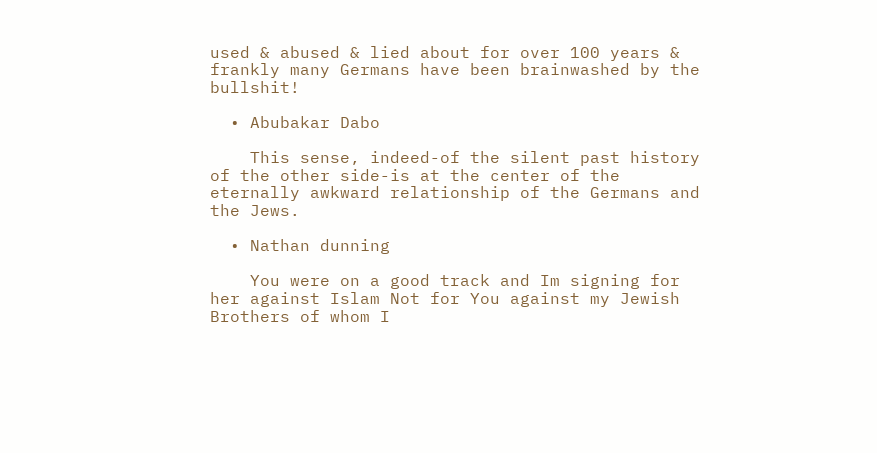used & abused & lied about for over 100 years & frankly many Germans have been brainwashed by the bullshit!

  • Abubakar Dabo

    This sense, indeed-of the silent past history of the other side-is at the center of the eternally awkward relationship of the Germans and the Jews.

  • Nathan dunning

    You were on a good track and Im signing for her against Islam Not for You against my Jewish Brothers of whom I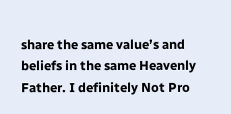share the same value’s and beliefs in the same Heavenly Father. I definitely Not Pro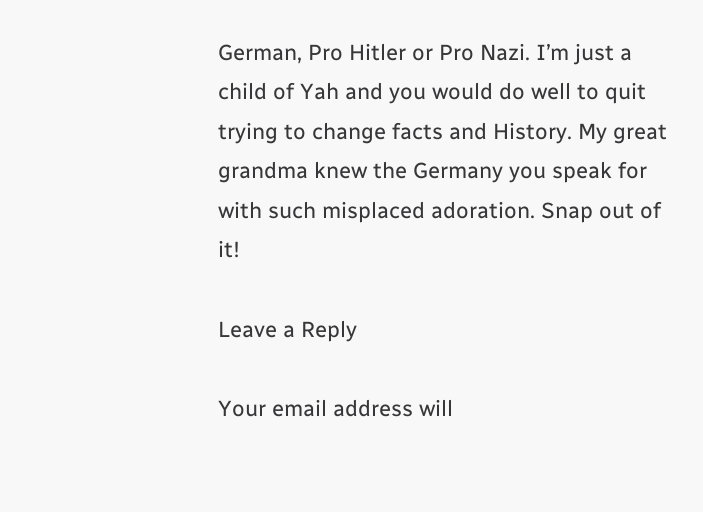German, Pro Hitler or Pro Nazi. I’m just a child of Yah and you would do well to quit trying to change facts and History. My great grandma knew the Germany you speak for with such misplaced adoration. Snap out of it!

Leave a Reply

Your email address will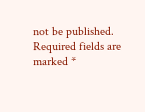not be published. Required fields are marked *